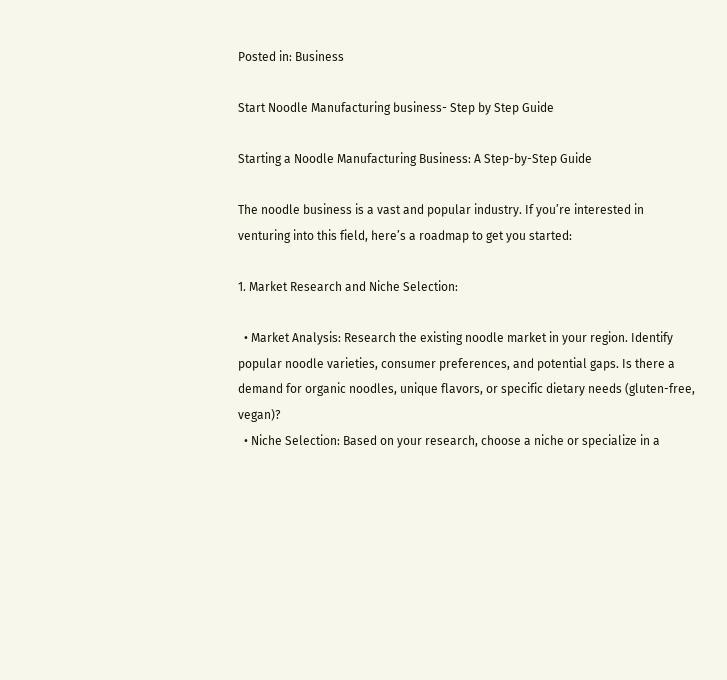Posted in: Business

Start Noodle Manufacturing business- Step by Step Guide

Starting a Noodle Manufacturing Business: A Step-by-Step Guide

The noodle business is a vast and popular industry. If you’re interested in venturing into this field, here’s a roadmap to get you started:

1. Market Research and Niche Selection:

  • Market Analysis: Research the existing noodle market in your region. Identify popular noodle varieties, consumer preferences, and potential gaps. Is there a demand for organic noodles, unique flavors, or specific dietary needs (gluten-free, vegan)?
  • Niche Selection: Based on your research, choose a niche or specialize in a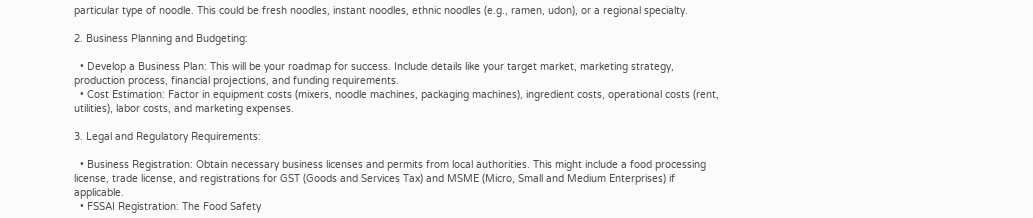particular type of noodle. This could be fresh noodles, instant noodles, ethnic noodles (e.g., ramen, udon), or a regional specialty.

2. Business Planning and Budgeting:

  • Develop a Business Plan: This will be your roadmap for success. Include details like your target market, marketing strategy, production process, financial projections, and funding requirements.
  • Cost Estimation: Factor in equipment costs (mixers, noodle machines, packaging machines), ingredient costs, operational costs (rent, utilities), labor costs, and marketing expenses.

3. Legal and Regulatory Requirements:

  • Business Registration: Obtain necessary business licenses and permits from local authorities. This might include a food processing license, trade license, and registrations for GST (Goods and Services Tax) and MSME (Micro, Small and Medium Enterprises) if applicable.
  • FSSAI Registration: The Food Safety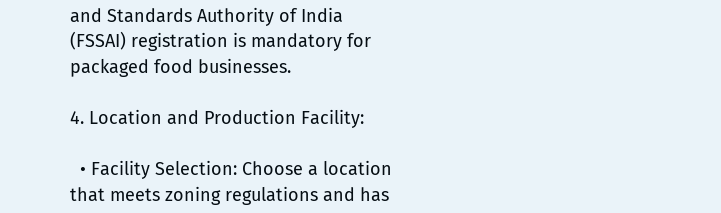and Standards Authority of India (FSSAI) registration is mandatory for packaged food businesses.

4. Location and Production Facility:

  • Facility Selection: Choose a location that meets zoning regulations and has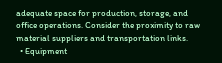adequate space for production, storage, and office operations. Consider the proximity to raw material suppliers and transportation links.
  • Equipment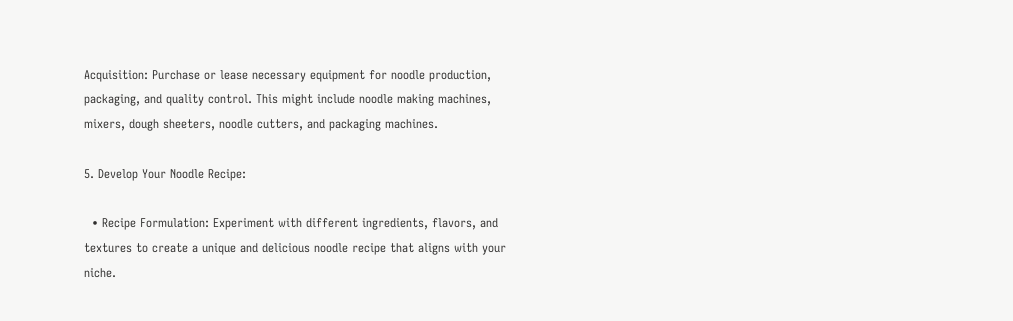Acquisition: Purchase or lease necessary equipment for noodle production, packaging, and quality control. This might include noodle making machines, mixers, dough sheeters, noodle cutters, and packaging machines.

5. Develop Your Noodle Recipe:

  • Recipe Formulation: Experiment with different ingredients, flavors, and textures to create a unique and delicious noodle recipe that aligns with your niche.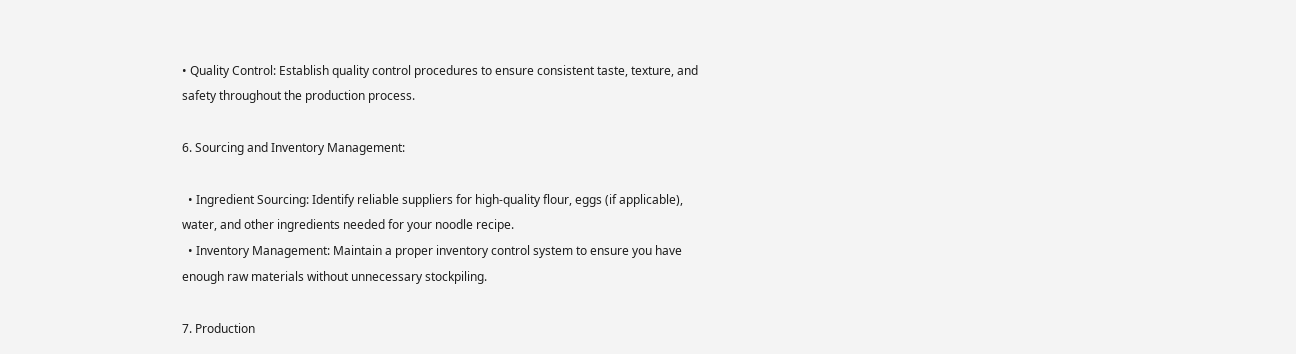• Quality Control: Establish quality control procedures to ensure consistent taste, texture, and safety throughout the production process.

6. Sourcing and Inventory Management:

  • Ingredient Sourcing: Identify reliable suppliers for high-quality flour, eggs (if applicable), water, and other ingredients needed for your noodle recipe.
  • Inventory Management: Maintain a proper inventory control system to ensure you have enough raw materials without unnecessary stockpiling.

7. Production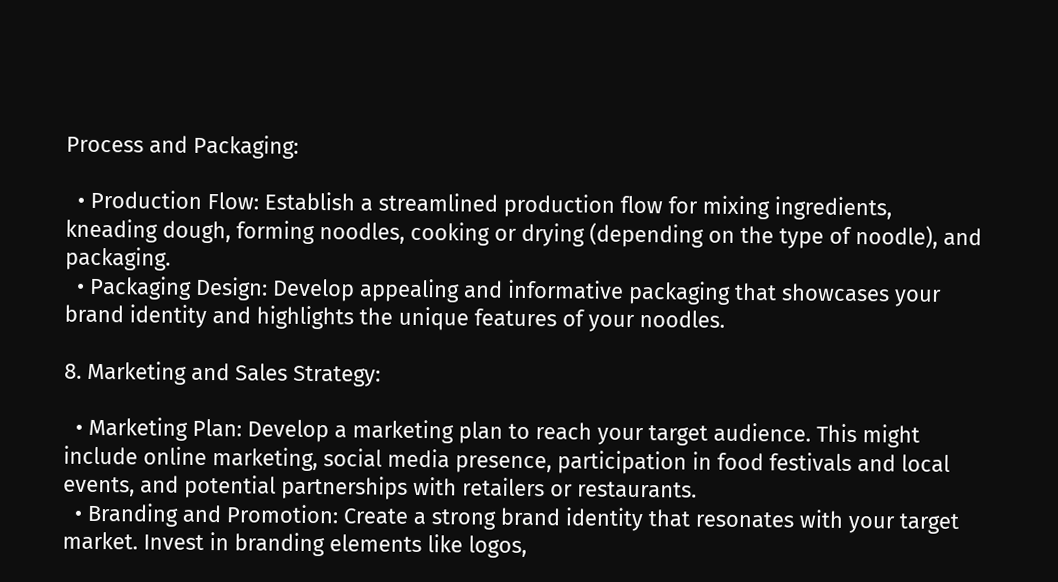Process and Packaging:

  • Production Flow: Establish a streamlined production flow for mixing ingredients, kneading dough, forming noodles, cooking or drying (depending on the type of noodle), and packaging.
  • Packaging Design: Develop appealing and informative packaging that showcases your brand identity and highlights the unique features of your noodles.

8. Marketing and Sales Strategy:

  • Marketing Plan: Develop a marketing plan to reach your target audience. This might include online marketing, social media presence, participation in food festivals and local events, and potential partnerships with retailers or restaurants.
  • Branding and Promotion: Create a strong brand identity that resonates with your target market. Invest in branding elements like logos,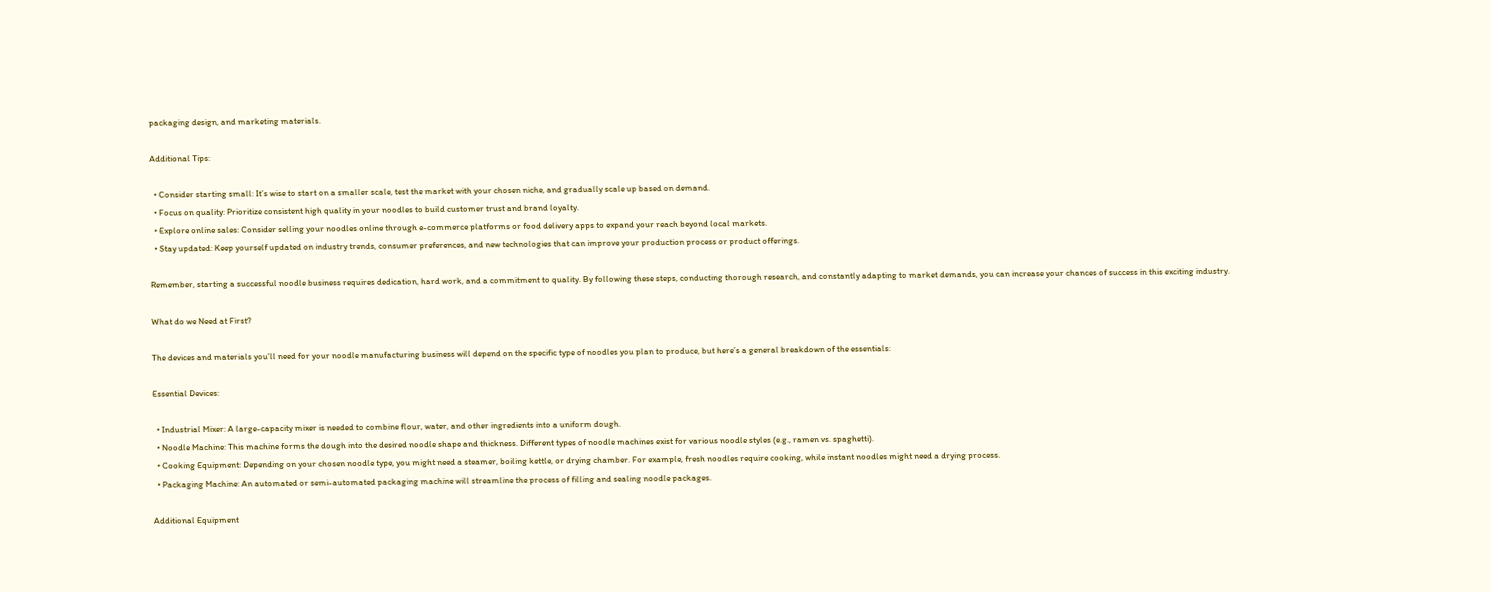packaging design, and marketing materials.

Additional Tips:

  • Consider starting small: It’s wise to start on a smaller scale, test the market with your chosen niche, and gradually scale up based on demand.
  • Focus on quality: Prioritize consistent high quality in your noodles to build customer trust and brand loyalty.
  • Explore online sales: Consider selling your noodles online through e-commerce platforms or food delivery apps to expand your reach beyond local markets.
  • Stay updated: Keep yourself updated on industry trends, consumer preferences, and new technologies that can improve your production process or product offerings.

Remember, starting a successful noodle business requires dedication, hard work, and a commitment to quality. By following these steps, conducting thorough research, and constantly adapting to market demands, you can increase your chances of success in this exciting industry.

What do we Need at First?

The devices and materials you’ll need for your noodle manufacturing business will depend on the specific type of noodles you plan to produce, but here’s a general breakdown of the essentials:

Essential Devices:

  • Industrial Mixer: A large-capacity mixer is needed to combine flour, water, and other ingredients into a uniform dough.
  • Noodle Machine: This machine forms the dough into the desired noodle shape and thickness. Different types of noodle machines exist for various noodle styles (e.g., ramen vs. spaghetti).
  • Cooking Equipment: Depending on your chosen noodle type, you might need a steamer, boiling kettle, or drying chamber. For example, fresh noodles require cooking, while instant noodles might need a drying process.
  • Packaging Machine: An automated or semi-automated packaging machine will streamline the process of filling and sealing noodle packages.

Additional Equipment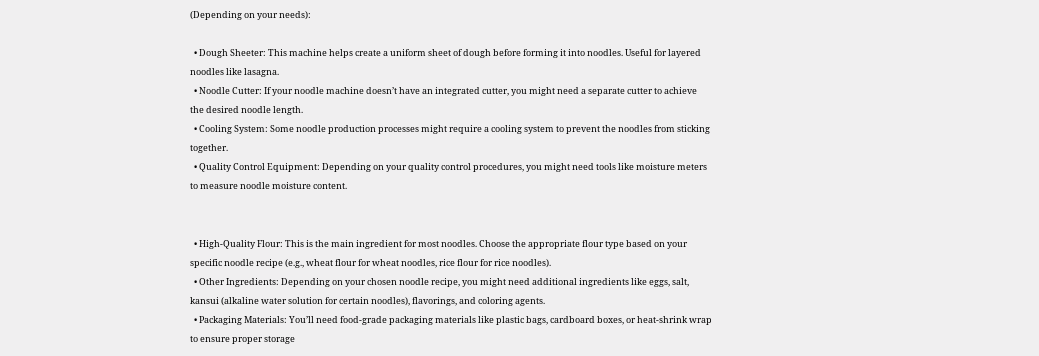(Depending on your needs):

  • Dough Sheeter: This machine helps create a uniform sheet of dough before forming it into noodles. Useful for layered noodles like lasagna.
  • Noodle Cutter: If your noodle machine doesn’t have an integrated cutter, you might need a separate cutter to achieve the desired noodle length.
  • Cooling System: Some noodle production processes might require a cooling system to prevent the noodles from sticking together.
  • Quality Control Equipment: Depending on your quality control procedures, you might need tools like moisture meters to measure noodle moisture content.


  • High-Quality Flour: This is the main ingredient for most noodles. Choose the appropriate flour type based on your specific noodle recipe (e.g., wheat flour for wheat noodles, rice flour for rice noodles).
  • Other Ingredients: Depending on your chosen noodle recipe, you might need additional ingredients like eggs, salt, kansui (alkaline water solution for certain noodles), flavorings, and coloring agents.
  • Packaging Materials: You’ll need food-grade packaging materials like plastic bags, cardboard boxes, or heat-shrink wrap to ensure proper storage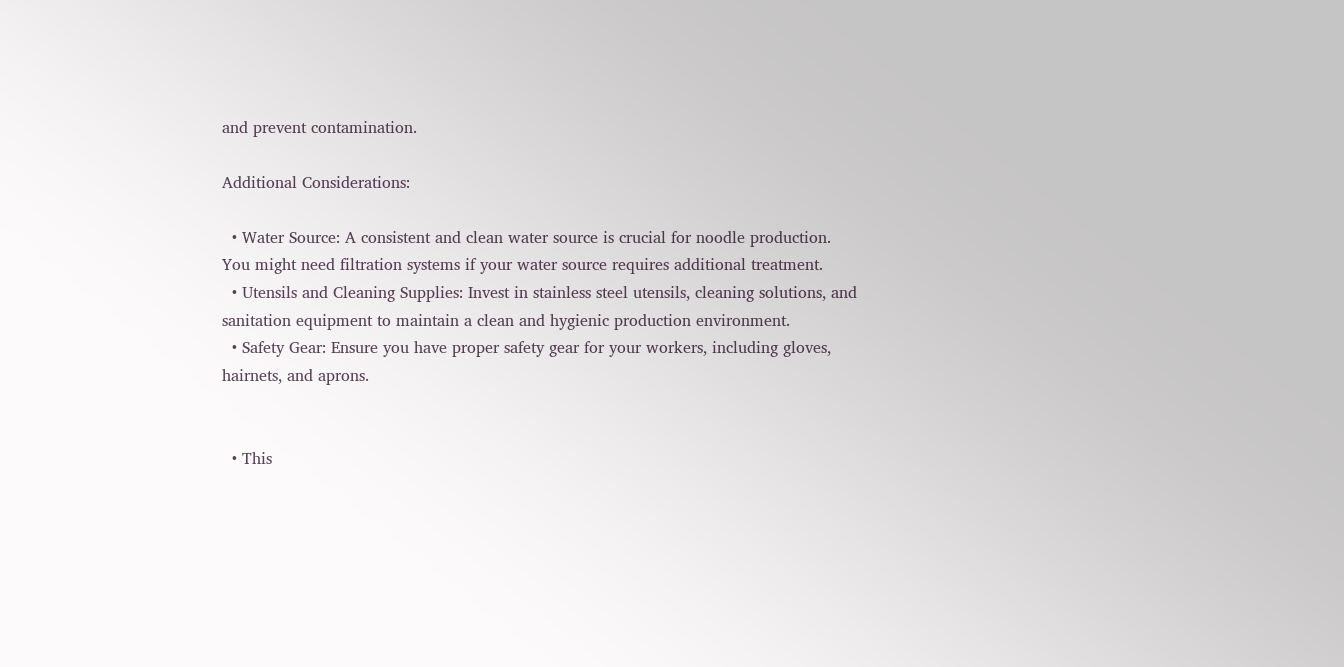and prevent contamination.

Additional Considerations:

  • Water Source: A consistent and clean water source is crucial for noodle production. You might need filtration systems if your water source requires additional treatment.
  • Utensils and Cleaning Supplies: Invest in stainless steel utensils, cleaning solutions, and sanitation equipment to maintain a clean and hygienic production environment.
  • Safety Gear: Ensure you have proper safety gear for your workers, including gloves, hairnets, and aprons.


  • This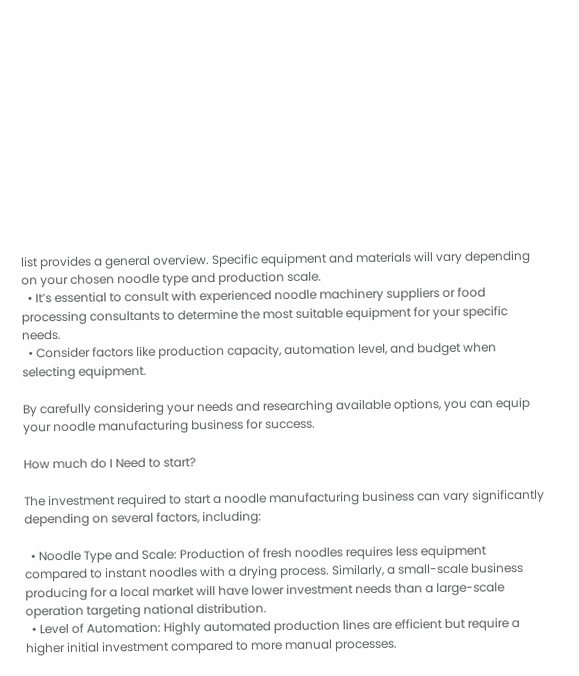list provides a general overview. Specific equipment and materials will vary depending on your chosen noodle type and production scale.
  • It’s essential to consult with experienced noodle machinery suppliers or food processing consultants to determine the most suitable equipment for your specific needs.
  • Consider factors like production capacity, automation level, and budget when selecting equipment.

By carefully considering your needs and researching available options, you can equip your noodle manufacturing business for success.

How much do I Need to start?

The investment required to start a noodle manufacturing business can vary significantly depending on several factors, including:

  • Noodle Type and Scale: Production of fresh noodles requires less equipment compared to instant noodles with a drying process. Similarly, a small-scale business producing for a local market will have lower investment needs than a large-scale operation targeting national distribution.
  • Level of Automation: Highly automated production lines are efficient but require a higher initial investment compared to more manual processes.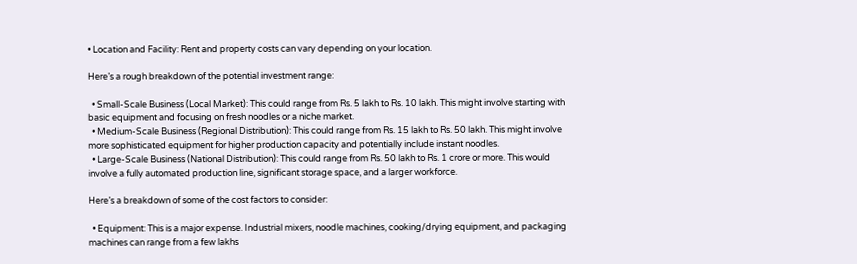• Location and Facility: Rent and property costs can vary depending on your location.

Here’s a rough breakdown of the potential investment range:

  • Small-Scale Business (Local Market): This could range from Rs. 5 lakh to Rs. 10 lakh. This might involve starting with basic equipment and focusing on fresh noodles or a niche market.
  • Medium-Scale Business (Regional Distribution): This could range from Rs. 15 lakh to Rs. 50 lakh. This might involve more sophisticated equipment for higher production capacity and potentially include instant noodles.
  • Large-Scale Business (National Distribution): This could range from Rs. 50 lakh to Rs. 1 crore or more. This would involve a fully automated production line, significant storage space, and a larger workforce.

Here’s a breakdown of some of the cost factors to consider:

  • Equipment: This is a major expense. Industrial mixers, noodle machines, cooking/drying equipment, and packaging machines can range from a few lakhs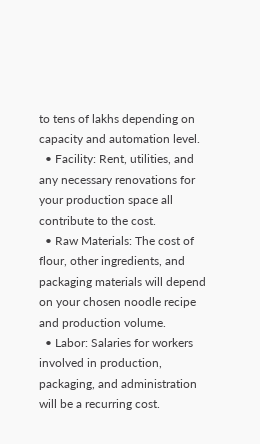to tens of lakhs depending on capacity and automation level.
  • Facility: Rent, utilities, and any necessary renovations for your production space all contribute to the cost.
  • Raw Materials: The cost of flour, other ingredients, and packaging materials will depend on your chosen noodle recipe and production volume.
  • Labor: Salaries for workers involved in production, packaging, and administration will be a recurring cost.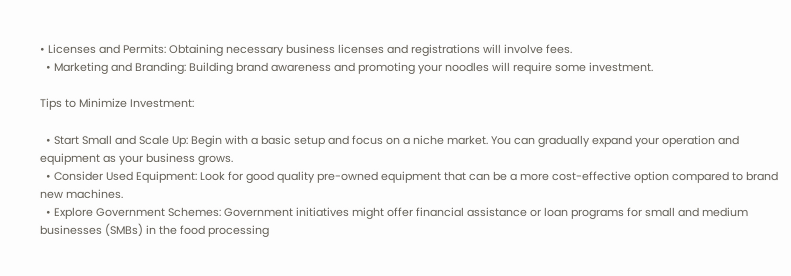• Licenses and Permits: Obtaining necessary business licenses and registrations will involve fees.
  • Marketing and Branding: Building brand awareness and promoting your noodles will require some investment.

Tips to Minimize Investment:

  • Start Small and Scale Up: Begin with a basic setup and focus on a niche market. You can gradually expand your operation and equipment as your business grows.
  • Consider Used Equipment: Look for good quality pre-owned equipment that can be a more cost-effective option compared to brand new machines.
  • Explore Government Schemes: Government initiatives might offer financial assistance or loan programs for small and medium businesses (SMBs) in the food processing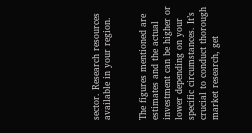sector. Research resources available in your region.


The figures mentioned are estimates and the actual investment can be higher or lower depending on your specific circumstances. It’s crucial to conduct thorough market research, get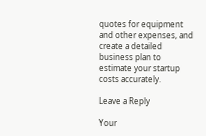quotes for equipment and other expenses, and create a detailed business plan to estimate your startup costs accurately.

Leave a Reply

Your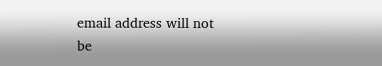email address will not be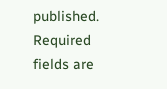published. Required fields are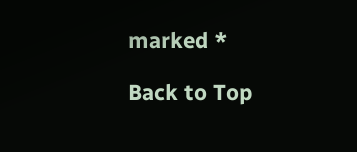marked *

Back to Top